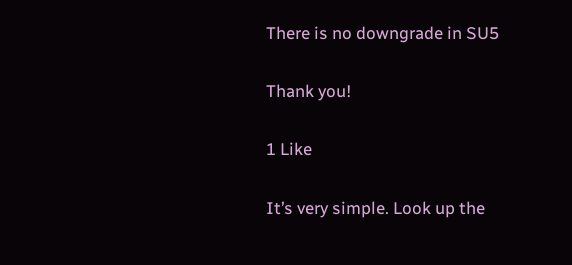There is no downgrade in SU5

Thank you!

1 Like

It’s very simple. Look up the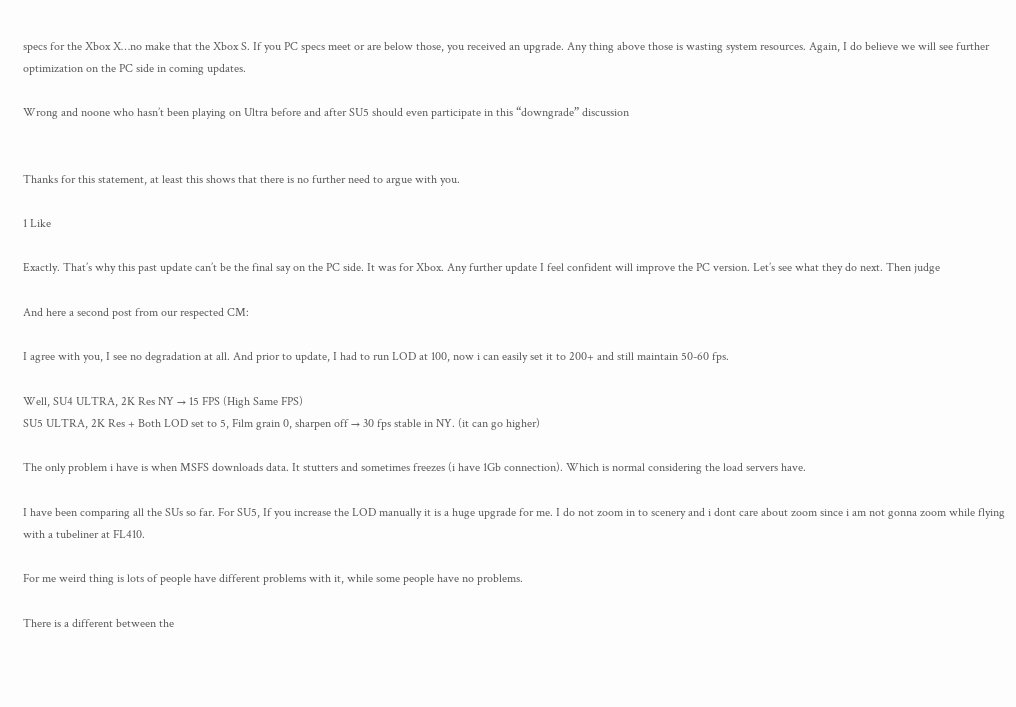specs for the Xbox X…no make that the Xbox S. If you PC specs meet or are below those, you received an upgrade. Any thing above those is wasting system resources. Again, I do believe we will see further optimization on the PC side in coming updates.

Wrong and noone who hasn’t been playing on Ultra before and after SU5 should even participate in this “downgrade” discussion


Thanks for this statement, at least this shows that there is no further need to argue with you.

1 Like

Exactly. That’s why this past update can’t be the final say on the PC side. It was for Xbox. Any further update I feel confident will improve the PC version. Let’s see what they do next. Then judge

And here a second post from our respected CM:

I agree with you, I see no degradation at all. And prior to update, I had to run LOD at 100, now i can easily set it to 200+ and still maintain 50-60 fps.

Well, SU4 ULTRA, 2K Res NY → 15 FPS (High Same FPS)
SU5 ULTRA, 2K Res + Both LOD set to 5, Film grain 0, sharpen off → 30 fps stable in NY. (it can go higher)

The only problem i have is when MSFS downloads data. It stutters and sometimes freezes (i have 1Gb connection). Which is normal considering the load servers have.

I have been comparing all the SUs so far. For SU5, If you increase the LOD manually it is a huge upgrade for me. I do not zoom in to scenery and i dont care about zoom since i am not gonna zoom while flying with a tubeliner at FL410.

For me weird thing is lots of people have different problems with it, while some people have no problems.

There is a different between the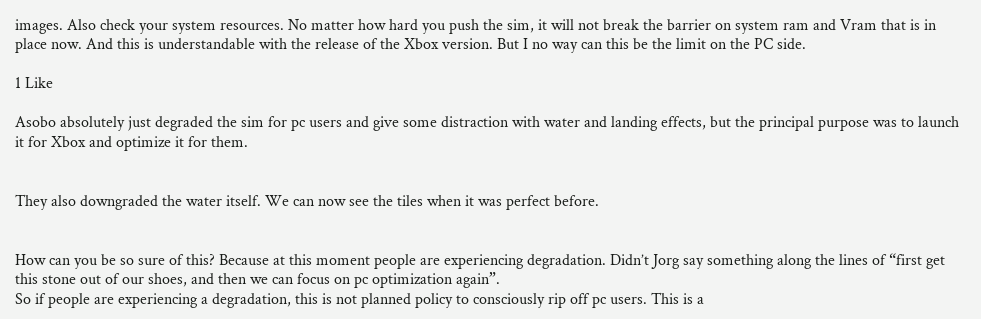images. Also check your system resources. No matter how hard you push the sim, it will not break the barrier on system ram and Vram that is in place now. And this is understandable with the release of the Xbox version. But I no way can this be the limit on the PC side.

1 Like

Asobo absolutely just degraded the sim for pc users and give some distraction with water and landing effects, but the principal purpose was to launch it for Xbox and optimize it for them.


They also downgraded the water itself. We can now see the tiles when it was perfect before.


How can you be so sure of this? Because at this moment people are experiencing degradation. Didn’t Jorg say something along the lines of “first get this stone out of our shoes, and then we can focus on pc optimization again”.
So if people are experiencing a degradation, this is not planned policy to consciously rip off pc users. This is a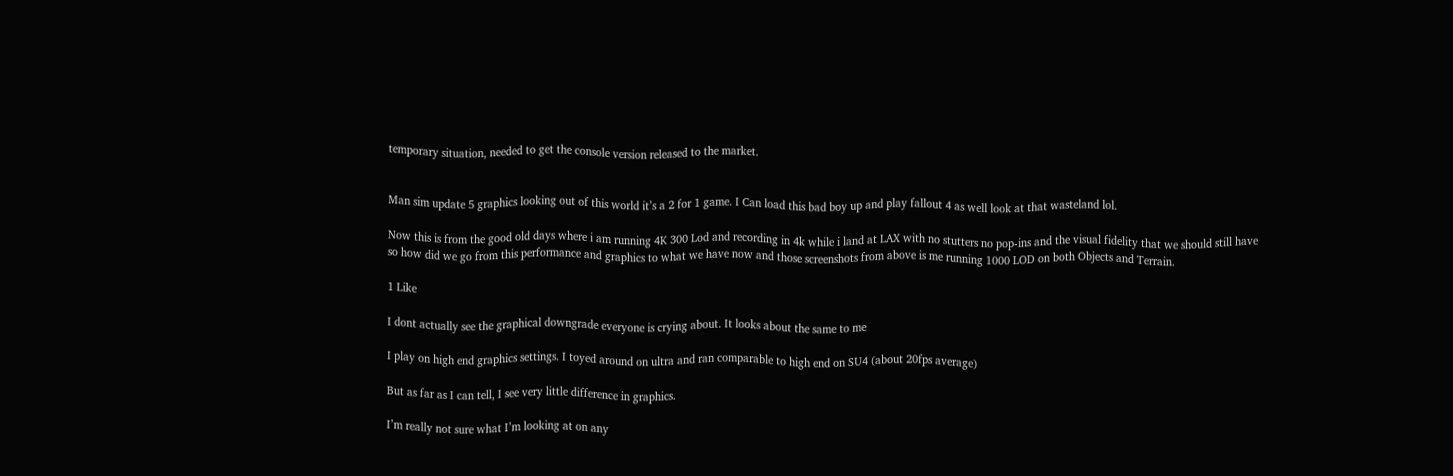temporary situation, needed to get the console version released to the market.


Man sim update 5 graphics looking out of this world it’s a 2 for 1 game. I Can load this bad boy up and play fallout 4 as well look at that wasteland lol.

Now this is from the good old days where i am running 4K 300 Lod and recording in 4k while i land at LAX with no stutters no pop-ins and the visual fidelity that we should still have so how did we go from this performance and graphics to what we have now and those screenshots from above is me running 1000 LOD on both Objects and Terrain.

1 Like

I dont actually see the graphical downgrade everyone is crying about. It looks about the same to me

I play on high end graphics settings. I toyed around on ultra and ran comparable to high end on SU4 (about 20fps average)

But as far as I can tell, I see very little difference in graphics.

I’m really not sure what I’m looking at on any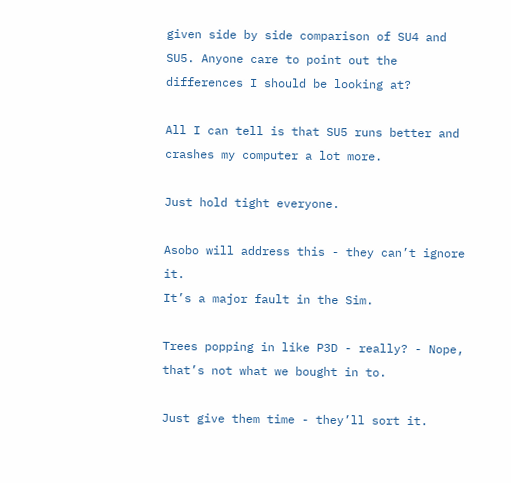given side by side comparison of SU4 and SU5. Anyone care to point out the differences I should be looking at?

All I can tell is that SU5 runs better and crashes my computer a lot more.

Just hold tight everyone.

Asobo will address this - they can’t ignore it.
It’s a major fault in the Sim.

Trees popping in like P3D - really? - Nope, that’s not what we bought in to.

Just give them time - they’ll sort it.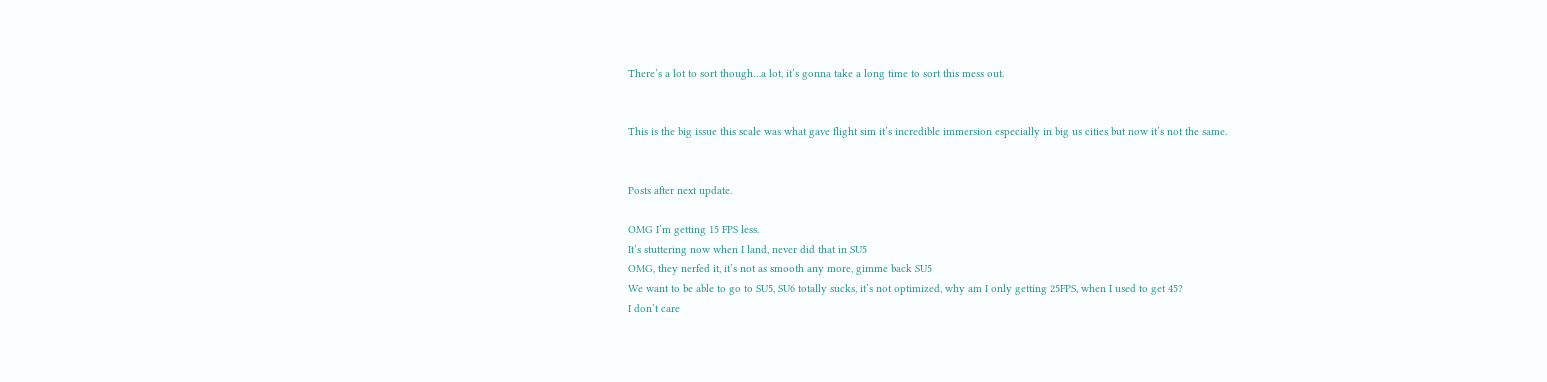There’s a lot to sort though…a lot, it’s gonna take a long time to sort this mess out.


This is the big issue this scale was what gave flight sim it’s incredible immersion especially in big us cities but now it’s not the same.


Posts after next update.

OMG I’m getting 15 FPS less.
It’s stuttering now when I land, never did that in SU5
OMG, they nerfed it, it’s not as smooth any more, gimme back SU5
We want to be able to go to SU5, SU6 totally sucks, it’s not optimized, why am I only getting 25FPS, when I used to get 45?
I don’t care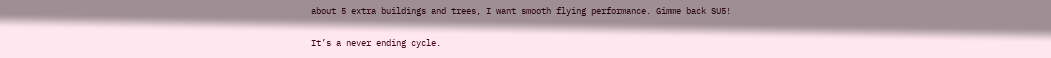about 5 extra buildings and trees, I want smooth flying performance. Gimme back SU5!

It’s a never ending cycle.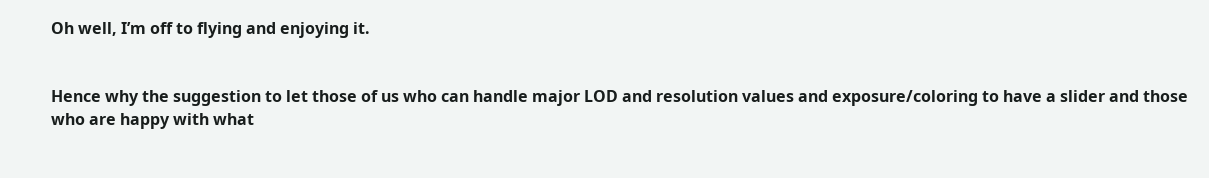Oh well, I’m off to flying and enjoying it.


Hence why the suggestion to let those of us who can handle major LOD and resolution values and exposure/coloring to have a slider and those who are happy with what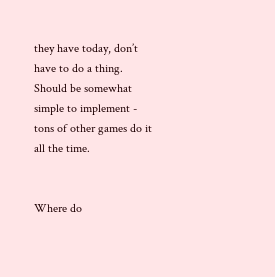they have today, don’t have to do a thing. Should be somewhat simple to implement - tons of other games do it all the time.


Where do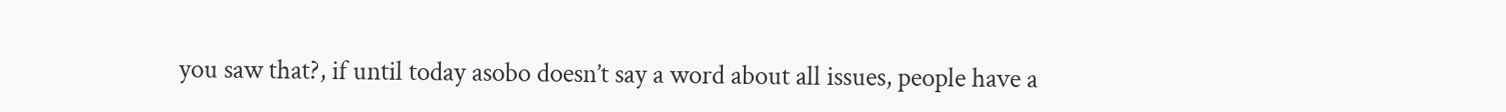you saw that?, if until today asobo doesn’t say a word about all issues, people have a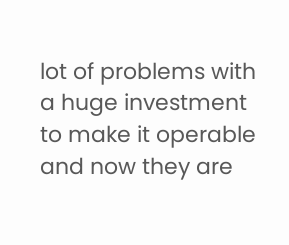lot of problems with a huge investment to make it operable and now they are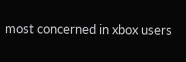most concerned in xbox users